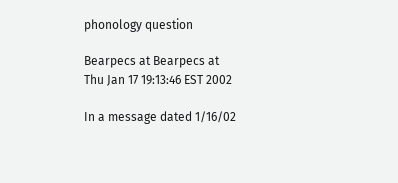phonology question

Bearpecs at Bearpecs at
Thu Jan 17 19:13:46 EST 2002

In a message dated 1/16/02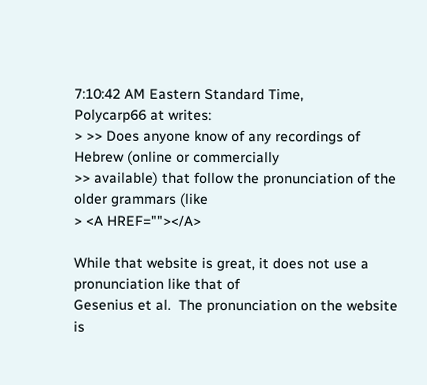7:10:42 AM Eastern Standard Time,
Polycarp66 at writes:
> >> Does anyone know of any recordings of Hebrew (online or commercially
>> available) that follow the pronunciation of the older grammars (like
> <A HREF=""></A>

While that website is great, it does not use a pronunciation like that of
Gesenius et al.  The pronunciation on the website is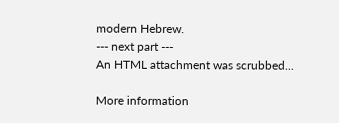modern Hebrew.
--- next part ---
An HTML attachment was scrubbed...

More information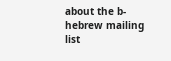about the b-hebrew mailing list